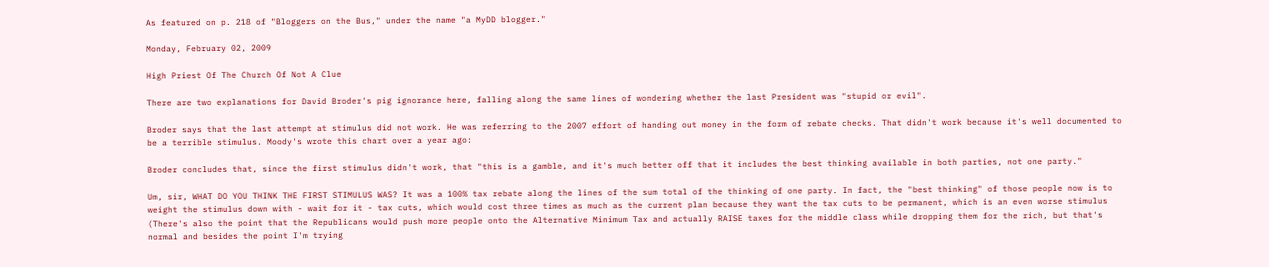As featured on p. 218 of "Bloggers on the Bus," under the name "a MyDD blogger."

Monday, February 02, 2009

High Priest Of The Church Of Not A Clue

There are two explanations for David Broder's pig ignorance here, falling along the same lines of wondering whether the last President was "stupid or evil".

Broder says that the last attempt at stimulus did not work. He was referring to the 2007 effort of handing out money in the form of rebate checks. That didn't work because it's well documented to be a terrible stimulus. Moody's wrote this chart over a year ago:

Broder concludes that, since the first stimulus didn't work, that "this is a gamble, and it's much better off that it includes the best thinking available in both parties, not one party."

Um, sir, WHAT DO YOU THINK THE FIRST STIMULUS WAS? It was a 100% tax rebate along the lines of the sum total of the thinking of one party. In fact, the "best thinking" of those people now is to weight the stimulus down with - wait for it - tax cuts, which would cost three times as much as the current plan because they want the tax cuts to be permanent, which is an even worse stimulus (There's also the point that the Republicans would push more people onto the Alternative Minimum Tax and actually RAISE taxes for the middle class while dropping them for the rich, but that's normal and besides the point I'm trying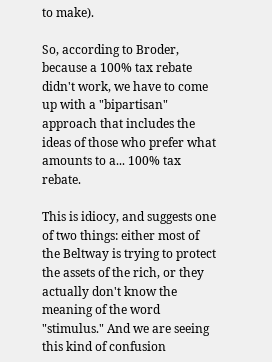to make).

So, according to Broder, because a 100% tax rebate didn't work, we have to come up with a "bipartisan" approach that includes the ideas of those who prefer what amounts to a... 100% tax rebate.

This is idiocy, and suggests one of two things: either most of the Beltway is trying to protect the assets of the rich, or they actually don't know the meaning of the word "stimulus." And we are seeing this kind of confusion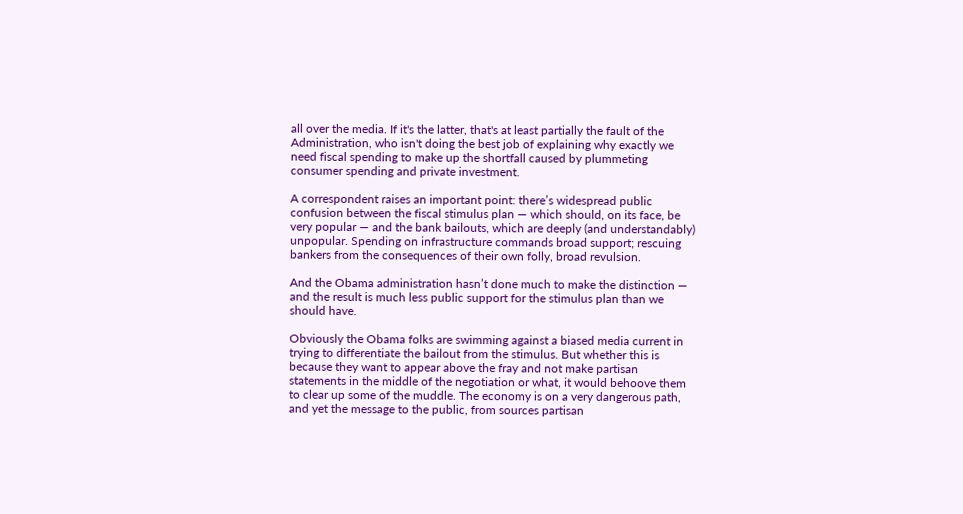all over the media. If it's the latter, that's at least partially the fault of the Administration, who isn't doing the best job of explaining why exactly we need fiscal spending to make up the shortfall caused by plummeting consumer spending and private investment.

A correspondent raises an important point: there’s widespread public confusion between the fiscal stimulus plan — which should, on its face, be very popular — and the bank bailouts, which are deeply (and understandably) unpopular. Spending on infrastructure commands broad support; rescuing bankers from the consequences of their own folly, broad revulsion.

And the Obama administration hasn’t done much to make the distinction — and the result is much less public support for the stimulus plan than we should have.

Obviously the Obama folks are swimming against a biased media current in trying to differentiate the bailout from the stimulus. But whether this is because they want to appear above the fray and not make partisan statements in the middle of the negotiation or what, it would behoove them to clear up some of the muddle. The economy is on a very dangerous path, and yet the message to the public, from sources partisan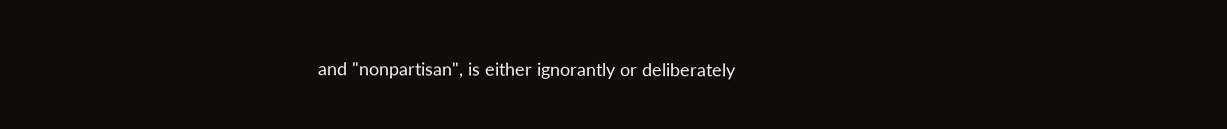and "nonpartisan", is either ignorantly or deliberately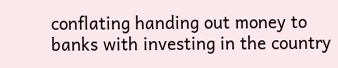conflating handing out money to banks with investing in the country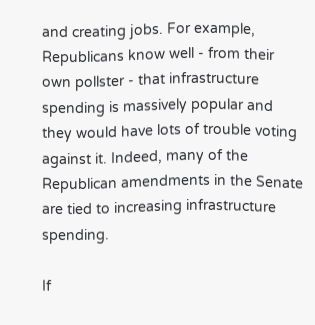and creating jobs. For example, Republicans know well - from their own pollster - that infrastructure spending is massively popular and they would have lots of trouble voting against it. Indeed, many of the Republican amendments in the Senate are tied to increasing infrastructure spending.

If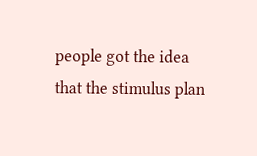people got the idea that the stimulus plan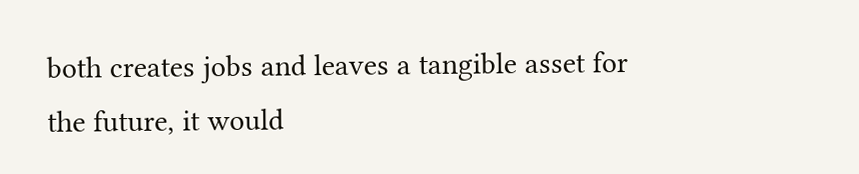both creates jobs and leaves a tangible asset for the future, it would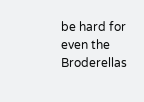be hard for even the Broderellas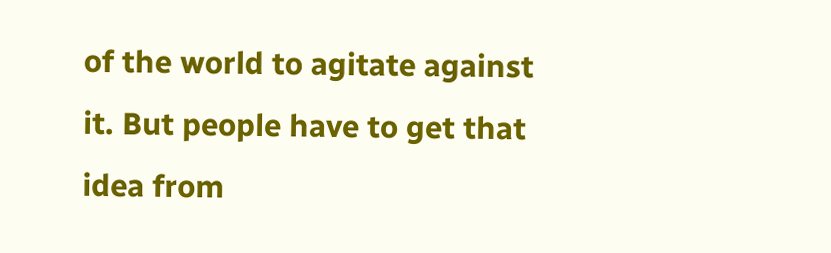of the world to agitate against it. But people have to get that idea from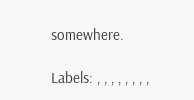somewhere.

Labels: , , , , , , , ,